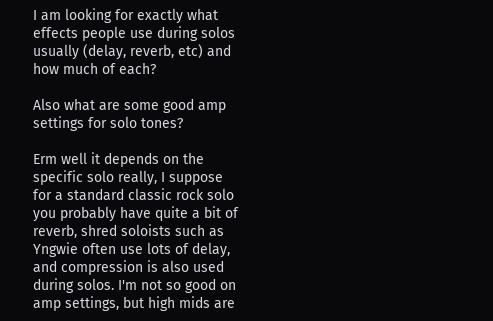I am looking for exactly what effects people use during solos usually (delay, reverb, etc) and how much of each?

Also what are some good amp settings for solo tones?

Erm well it depends on the specific solo really, I suppose for a standard classic rock solo you probably have quite a bit of reverb, shred soloists such as Yngwie often use lots of delay, and compression is also used during solos. I'm not so good on amp settings, but high mids are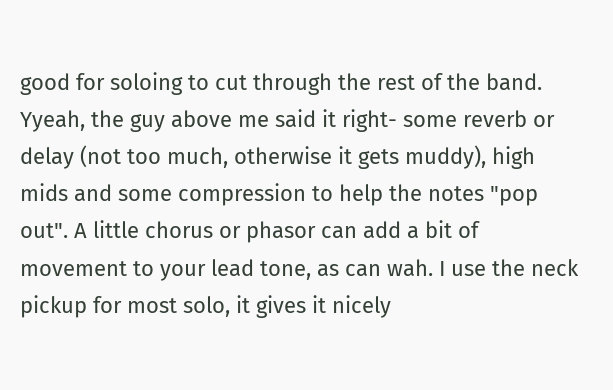good for soloing to cut through the rest of the band.
Yyeah, the guy above me said it right- some reverb or delay (not too much, otherwise it gets muddy), high mids and some compression to help the notes "pop out". A little chorus or phasor can add a bit of movement to your lead tone, as can wah. I use the neck pickup for most solo, it gives it nicely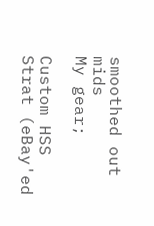smoothed out mids
My gear;

Custom HSS Strat (eBay'ed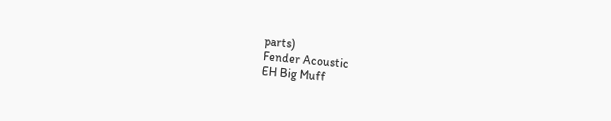parts)
Fender Acoustic
EH Big Muff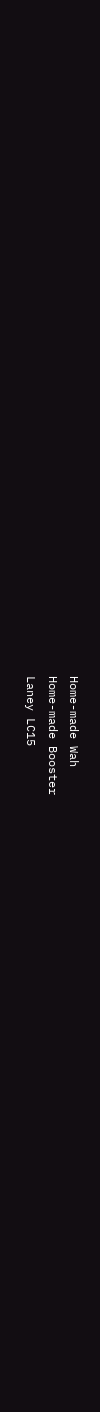Home-made Wah
Home-made Booster
Laney LC15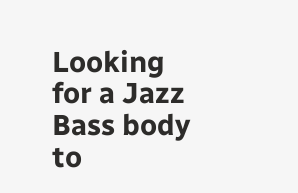Looking for a Jazz Bass body to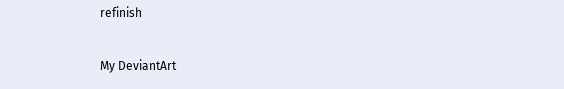refinish

My DeviantArt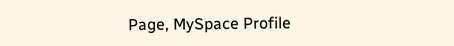Page, MySpace Profile